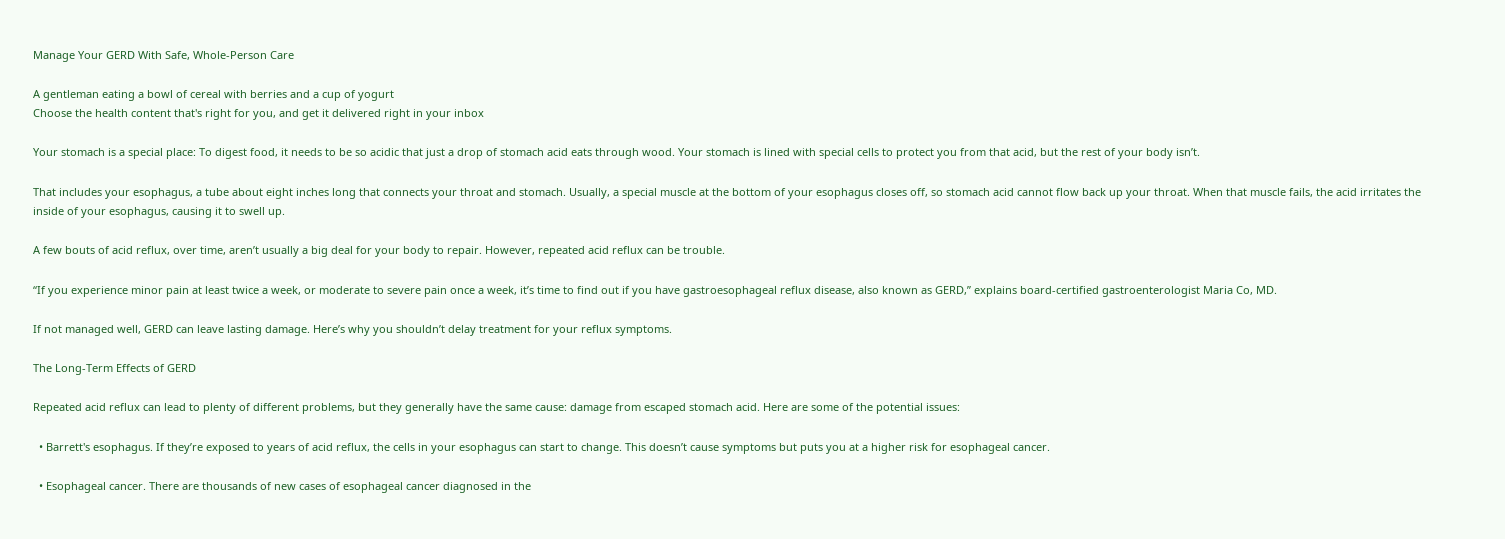Manage Your GERD With Safe, Whole-Person Care

A gentleman eating a bowl of cereal with berries and a cup of yogurt
Choose the health content that's right for you, and get it delivered right in your inbox

Your stomach is a special place: To digest food, it needs to be so acidic that just a drop of stomach acid eats through wood. Your stomach is lined with special cells to protect you from that acid, but the rest of your body isn’t.

That includes your esophagus, a tube about eight inches long that connects your throat and stomach. Usually, a special muscle at the bottom of your esophagus closes off, so stomach acid cannot flow back up your throat. When that muscle fails, the acid irritates the inside of your esophagus, causing it to swell up.

A few bouts of acid reflux, over time, aren’t usually a big deal for your body to repair. However, repeated acid reflux can be trouble.

“If you experience minor pain at least twice a week, or moderate to severe pain once a week, it’s time to find out if you have gastroesophageal reflux disease, also known as GERD,” explains board-certified gastroenterologist Maria Co, MD.

If not managed well, GERD can leave lasting damage. Here’s why you shouldn’t delay treatment for your reflux symptoms.

The Long-Term Effects of GERD

Repeated acid reflux can lead to plenty of different problems, but they generally have the same cause: damage from escaped stomach acid. Here are some of the potential issues:

  • Barrett's esophagus. If they’re exposed to years of acid reflux, the cells in your esophagus can start to change. This doesn’t cause symptoms but puts you at a higher risk for esophageal cancer.

  • Esophageal cancer. There are thousands of new cases of esophageal cancer diagnosed in the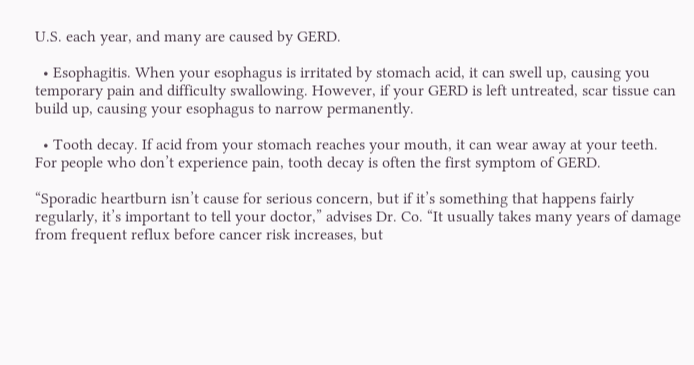U.S. each year, and many are caused by GERD.

  • Esophagitis. When your esophagus is irritated by stomach acid, it can swell up, causing you temporary pain and difficulty swallowing. However, if your GERD is left untreated, scar tissue can build up, causing your esophagus to narrow permanently.

  • Tooth decay. If acid from your stomach reaches your mouth, it can wear away at your teeth. For people who don’t experience pain, tooth decay is often the first symptom of GERD.

“Sporadic heartburn isn’t cause for serious concern, but if it’s something that happens fairly regularly, it’s important to tell your doctor,” advises Dr. Co. “It usually takes many years of damage from frequent reflux before cancer risk increases, but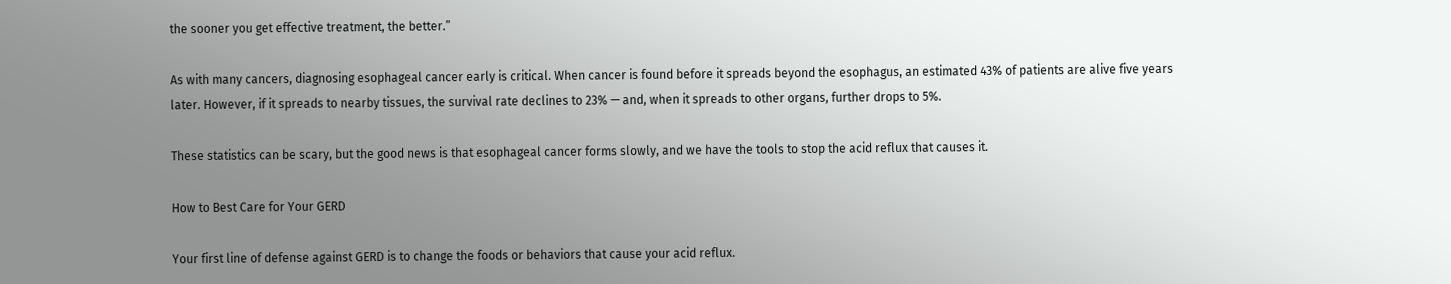the sooner you get effective treatment, the better.”

As with many cancers, diagnosing esophageal cancer early is critical. When cancer is found before it spreads beyond the esophagus, an estimated 43% of patients are alive five years later. However, if it spreads to nearby tissues, the survival rate declines to 23% — and, when it spreads to other organs, further drops to 5%.

These statistics can be scary, but the good news is that esophageal cancer forms slowly, and we have the tools to stop the acid reflux that causes it.

How to Best Care for Your GERD

Your first line of defense against GERD is to change the foods or behaviors that cause your acid reflux.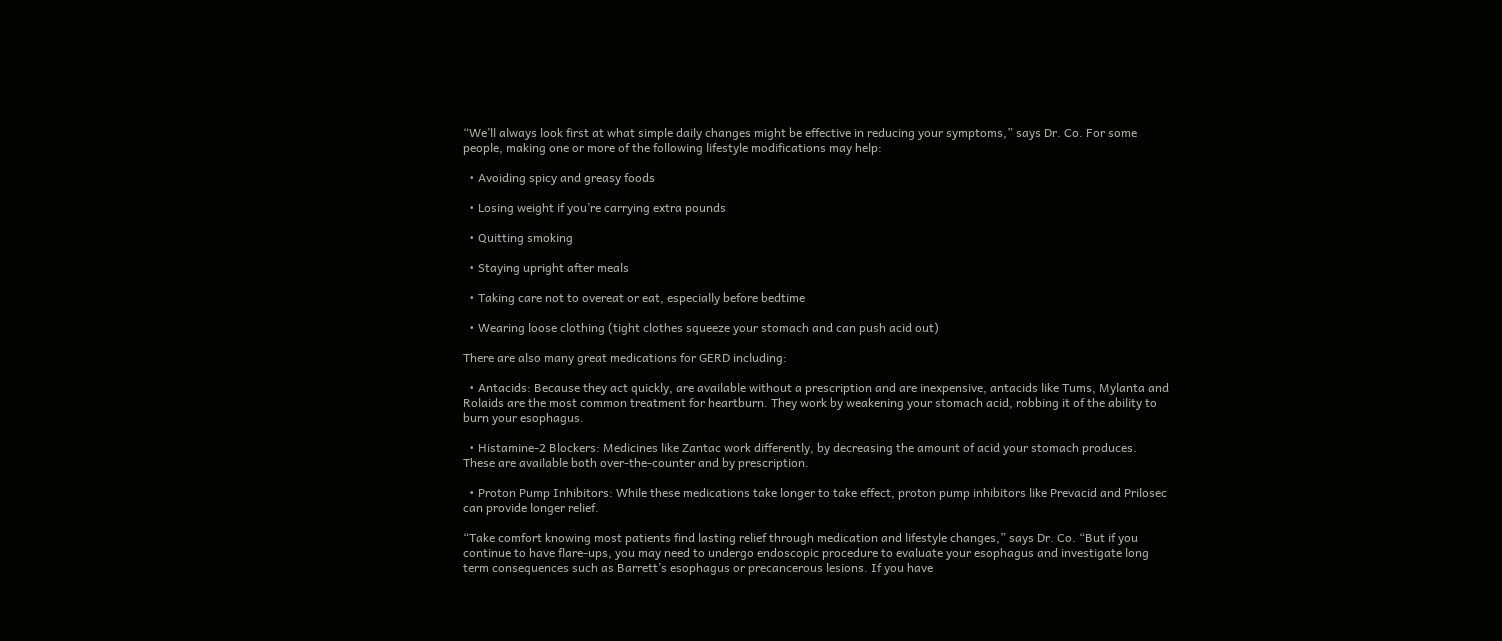“We’ll always look first at what simple daily changes might be effective in reducing your symptoms,” says Dr. Co. For some people, making one or more of the following lifestyle modifications may help:

  • Avoiding spicy and greasy foods

  • Losing weight if you’re carrying extra pounds

  • Quitting smoking

  • Staying upright after meals

  • Taking care not to overeat or eat, especially before bedtime

  • Wearing loose clothing (tight clothes squeeze your stomach and can push acid out)

There are also many great medications for GERD including:

  • Antacids: Because they act quickly, are available without a prescription and are inexpensive, antacids like Tums, Mylanta and Rolaids are the most common treatment for heartburn. They work by weakening your stomach acid, robbing it of the ability to burn your esophagus.

  • Histamine-2 Blockers: Medicines like Zantac work differently, by decreasing the amount of acid your stomach produces. These are available both over-the-counter and by prescription.

  • Proton Pump Inhibitors: While these medications take longer to take effect, proton pump inhibitors like Prevacid and Prilosec can provide longer relief.

“Take comfort knowing most patients find lasting relief through medication and lifestyle changes,” says Dr. Co. “But if you continue to have flare-ups, you may need to undergo endoscopic procedure to evaluate your esophagus and investigate long term consequences such as Barrett’s esophagus or precancerous lesions. If you have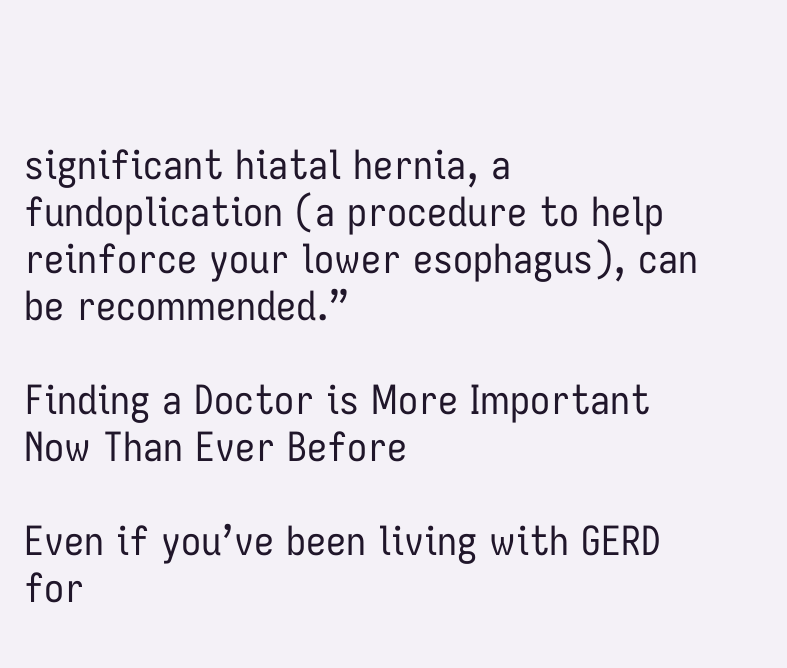significant hiatal hernia, a fundoplication (a procedure to help reinforce your lower esophagus), can be recommended.”

Finding a Doctor is More Important Now Than Ever Before

Even if you’ve been living with GERD for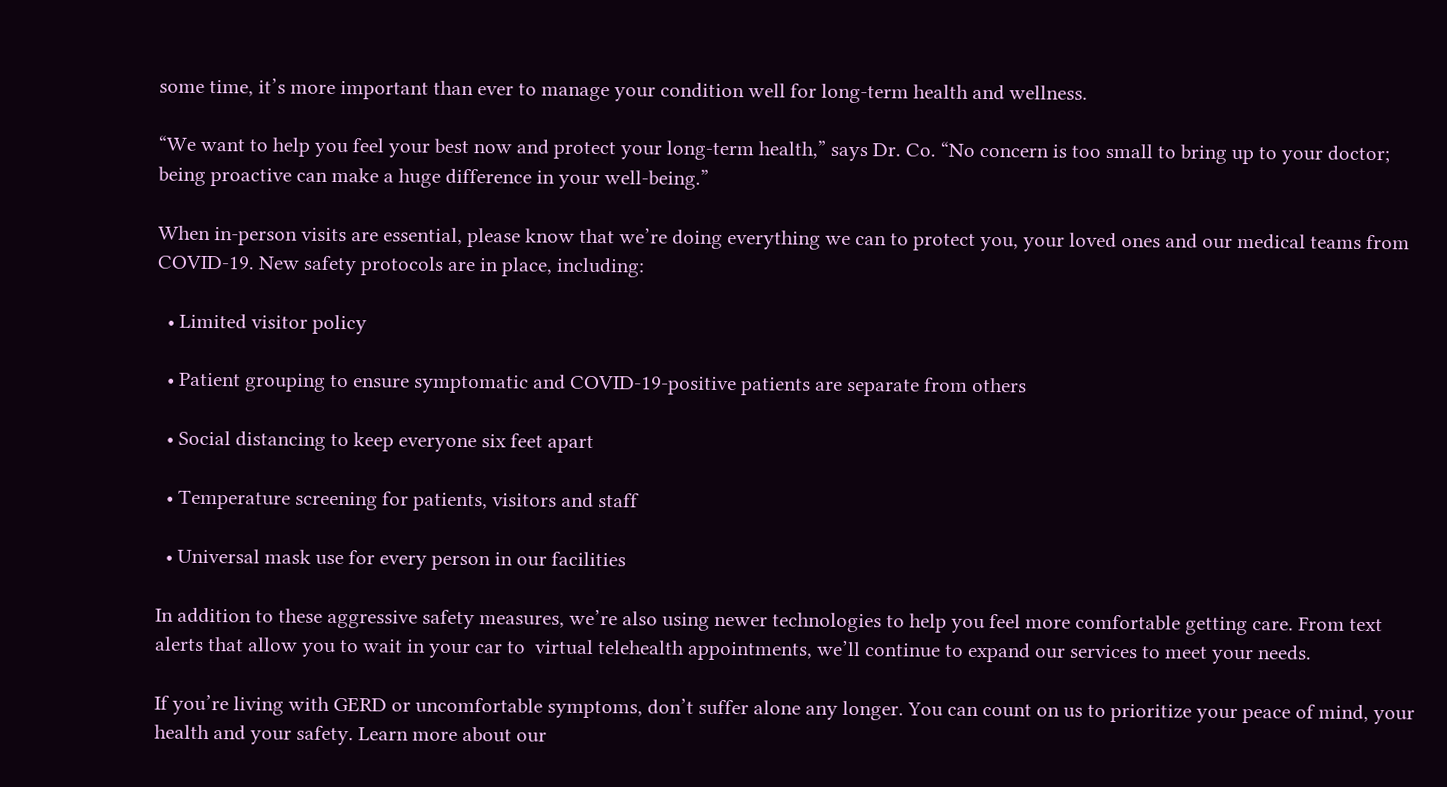some time, it’s more important than ever to manage your condition well for long-term health and wellness.

“We want to help you feel your best now and protect your long-term health,” says Dr. Co. “No concern is too small to bring up to your doctor; being proactive can make a huge difference in your well-being.”

When in-person visits are essential, please know that we’re doing everything we can to protect you, your loved ones and our medical teams from COVID-19. New safety protocols are in place, including:

  • Limited visitor policy

  • Patient grouping to ensure symptomatic and COVID-19-positive patients are separate from others

  • Social distancing to keep everyone six feet apart

  • Temperature screening for patients, visitors and staff

  • Universal mask use for every person in our facilities

In addition to these aggressive safety measures, we’re also using newer technologies to help you feel more comfortable getting care. From text alerts that allow you to wait in your car to  virtual telehealth appointments, we’ll continue to expand our services to meet your needs.

If you’re living with GERD or uncomfortable symptoms, don’t suffer alone any longer. You can count on us to prioritize your peace of mind, your health and your safety. Learn more about our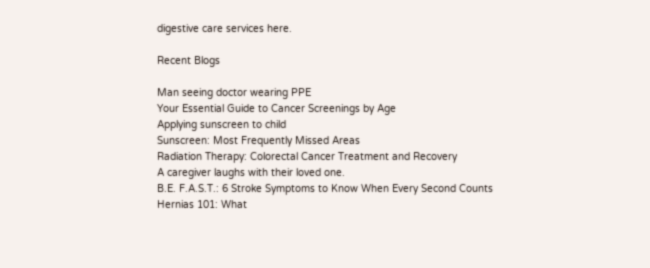digestive care services here.

Recent Blogs

Man seeing doctor wearing PPE
Your Essential Guide to Cancer Screenings by Age
Applying sunscreen to child
Sunscreen: Most Frequently Missed Areas
Radiation Therapy: Colorectal Cancer Treatment and Recovery
A caregiver laughs with their loved one.
B.E. F.A.S.T.: 6 Stroke Symptoms to Know When Every Second Counts
Hernias 101: What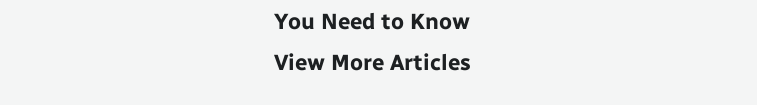You Need to Know
View More Articles